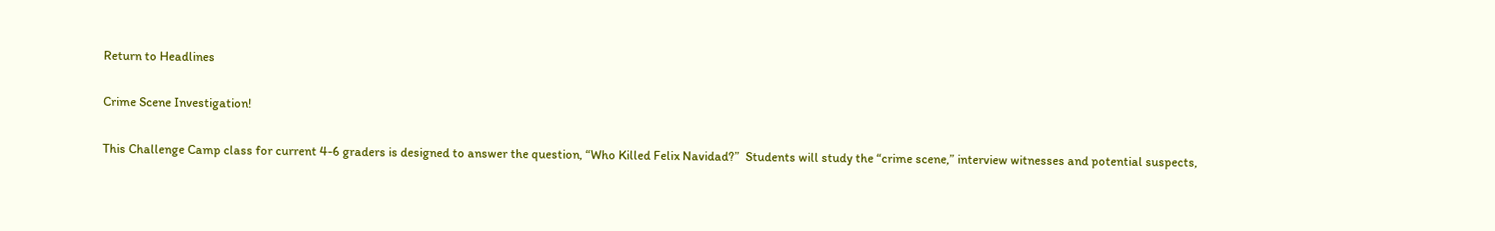Return to Headlines

Crime Scene Investigation!

This Challenge Camp class for current 4-6 graders is designed to answer the question, “Who Killed Felix Navidad?”  Students will study the “crime scene,” interview witnesses and potential suspects,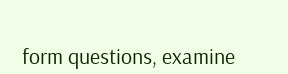form questions, examine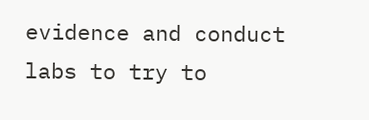evidence and conduct labs to try to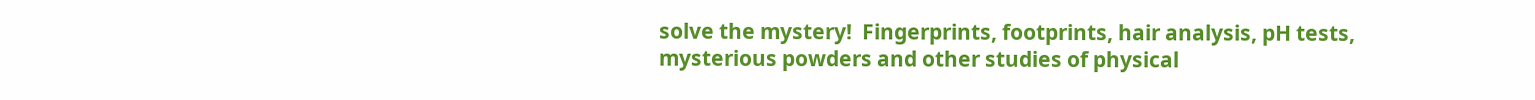solve the mystery!  Fingerprints, footprints, hair analysis, pH tests, mysterious powders and other studies of physical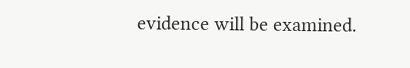evidence will be examined.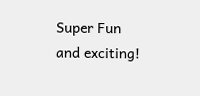Super Fun and exciting!